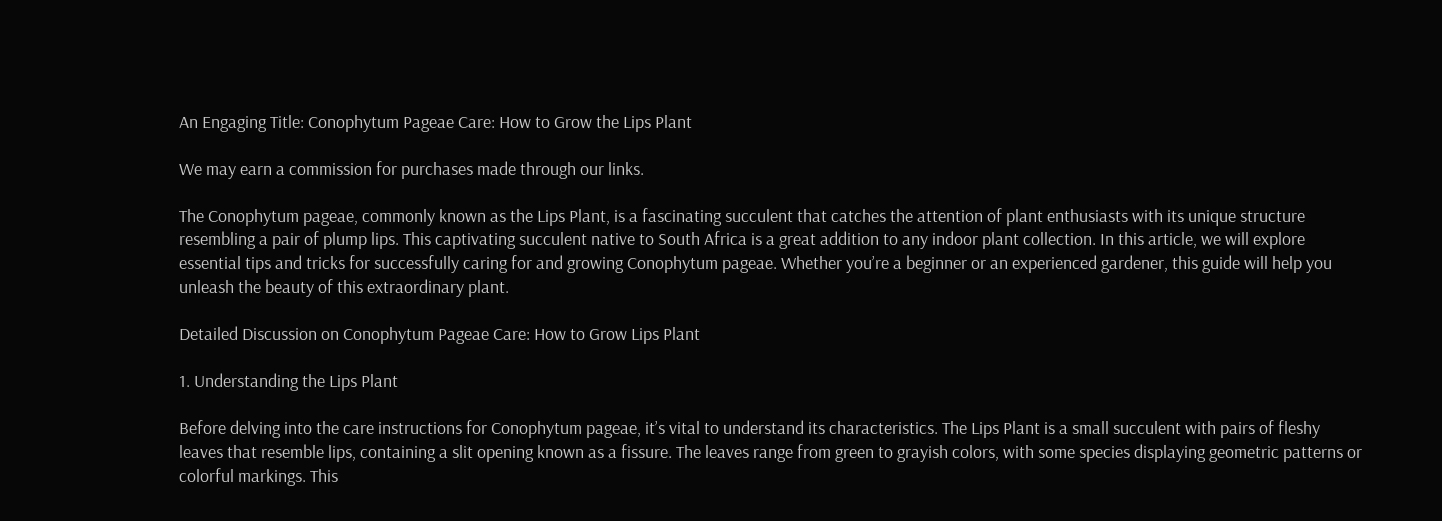An Engaging Title: Conophytum Pageae Care: How to Grow the Lips Plant

We may earn a commission for purchases made through our links.

The Conophytum pageae, commonly known as the Lips Plant, is a fascinating succulent that catches the attention of plant enthusiasts with its unique structure resembling a pair of plump lips. This captivating succulent native to South Africa is a great addition to any indoor plant collection. In this article, we will explore essential tips and tricks for successfully caring for and growing Conophytum pageae. Whether you’re a beginner or an experienced gardener, this guide will help you unleash the beauty of this extraordinary plant.

Detailed Discussion on Conophytum Pageae Care: How to Grow Lips Plant

1. Understanding the Lips Plant

Before delving into the care instructions for Conophytum pageae, it’s vital to understand its characteristics. The Lips Plant is a small succulent with pairs of fleshy leaves that resemble lips, containing a slit opening known as a fissure. The leaves range from green to grayish colors, with some species displaying geometric patterns or colorful markings. This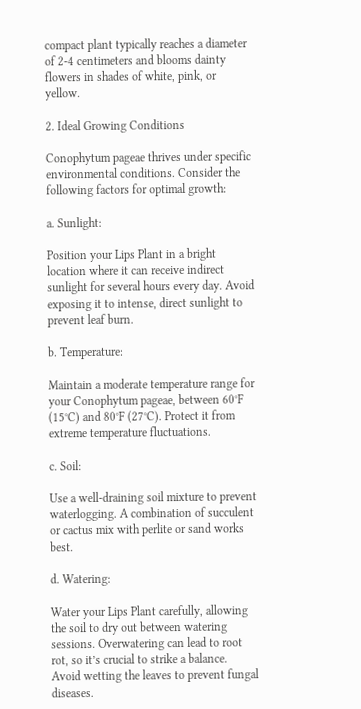compact plant typically reaches a diameter of 2-4 centimeters and blooms dainty flowers in shades of white, pink, or yellow.

2. Ideal Growing Conditions

Conophytum pageae thrives under specific environmental conditions. Consider the following factors for optimal growth:

a. Sunlight:

Position your Lips Plant in a bright location where it can receive indirect sunlight for several hours every day. Avoid exposing it to intense, direct sunlight to prevent leaf burn.

b. Temperature:

Maintain a moderate temperature range for your Conophytum pageae, between 60°F (15°C) and 80°F (27°C). Protect it from extreme temperature fluctuations.

c. Soil:

Use a well-draining soil mixture to prevent waterlogging. A combination of succulent or cactus mix with perlite or sand works best.

d. Watering:

Water your Lips Plant carefully, allowing the soil to dry out between watering sessions. Overwatering can lead to root rot, so it’s crucial to strike a balance. Avoid wetting the leaves to prevent fungal diseases.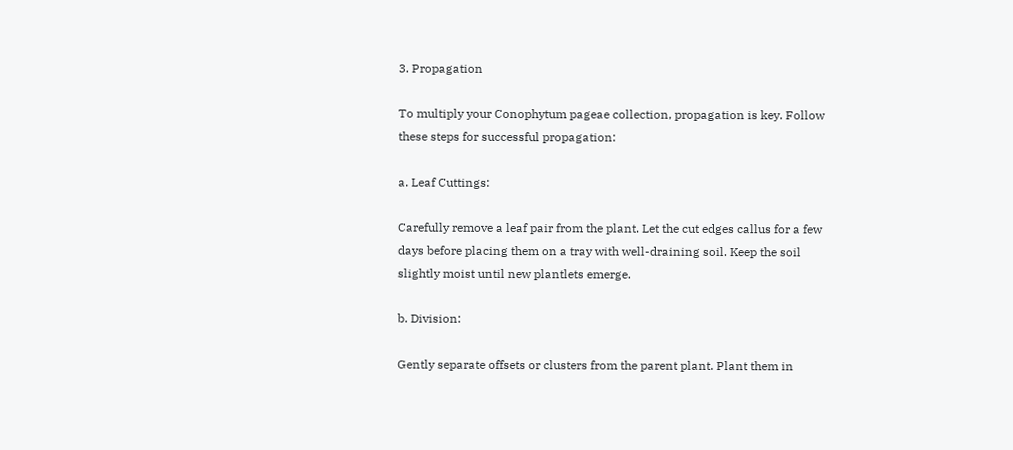3. Propagation

To multiply your Conophytum pageae collection, propagation is key. Follow these steps for successful propagation:

a. Leaf Cuttings:

Carefully remove a leaf pair from the plant. Let the cut edges callus for a few days before placing them on a tray with well-draining soil. Keep the soil slightly moist until new plantlets emerge.

b. Division:

Gently separate offsets or clusters from the parent plant. Plant them in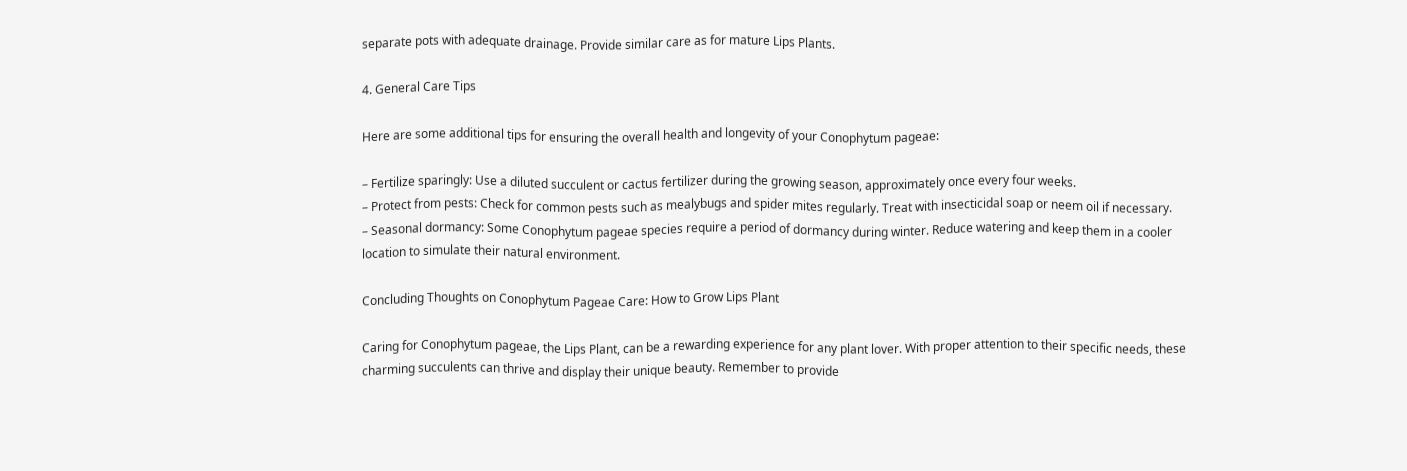separate pots with adequate drainage. Provide similar care as for mature Lips Plants.

4. General Care Tips

Here are some additional tips for ensuring the overall health and longevity of your Conophytum pageae:

– Fertilize sparingly: Use a diluted succulent or cactus fertilizer during the growing season, approximately once every four weeks.
– Protect from pests: Check for common pests such as mealybugs and spider mites regularly. Treat with insecticidal soap or neem oil if necessary.
– Seasonal dormancy: Some Conophytum pageae species require a period of dormancy during winter. Reduce watering and keep them in a cooler location to simulate their natural environment.

Concluding Thoughts on Conophytum Pageae Care: How to Grow Lips Plant

Caring for Conophytum pageae, the Lips Plant, can be a rewarding experience for any plant lover. With proper attention to their specific needs, these charming succulents can thrive and display their unique beauty. Remember to provide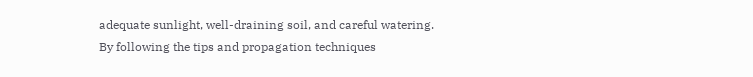adequate sunlight, well-draining soil, and careful watering. By following the tips and propagation techniques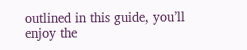outlined in this guide, you’ll enjoy the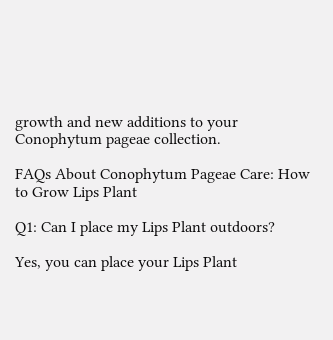growth and new additions to your Conophytum pageae collection.

FAQs About Conophytum Pageae Care: How to Grow Lips Plant

Q1: Can I place my Lips Plant outdoors?

Yes, you can place your Lips Plant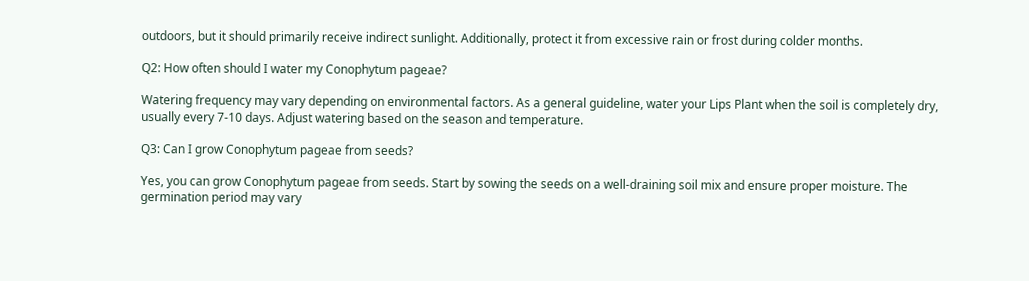outdoors, but it should primarily receive indirect sunlight. Additionally, protect it from excessive rain or frost during colder months.

Q2: How often should I water my Conophytum pageae?

Watering frequency may vary depending on environmental factors. As a general guideline, water your Lips Plant when the soil is completely dry, usually every 7-10 days. Adjust watering based on the season and temperature.

Q3: Can I grow Conophytum pageae from seeds?

Yes, you can grow Conophytum pageae from seeds. Start by sowing the seeds on a well-draining soil mix and ensure proper moisture. The germination period may vary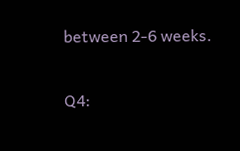between 2-6 weeks.

Q4: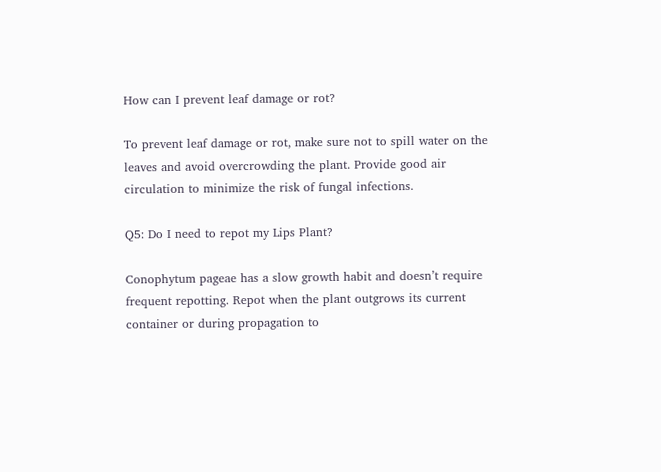How can I prevent leaf damage or rot?

To prevent leaf damage or rot, make sure not to spill water on the leaves and avoid overcrowding the plant. Provide good air circulation to minimize the risk of fungal infections.

Q5: Do I need to repot my Lips Plant?

Conophytum pageae has a slow growth habit and doesn’t require frequent repotting. Repot when the plant outgrows its current container or during propagation to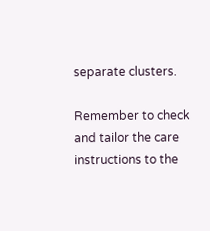separate clusters.

Remember to check and tailor the care instructions to the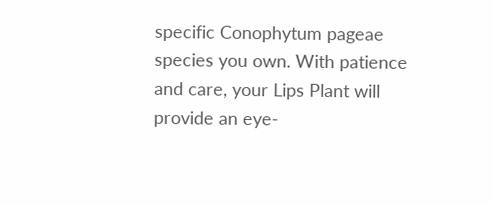specific Conophytum pageae species you own. With patience and care, your Lips Plant will provide an eye-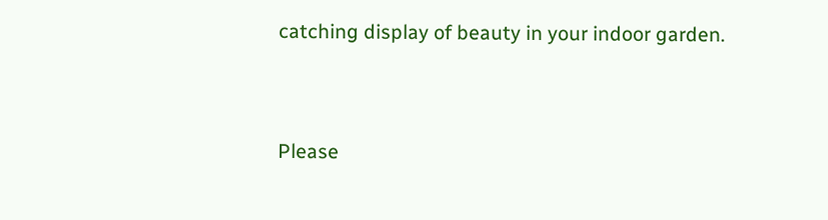catching display of beauty in your indoor garden.


Please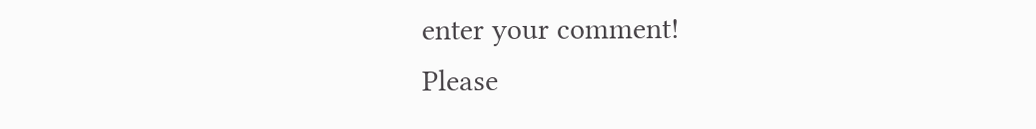enter your comment!
Please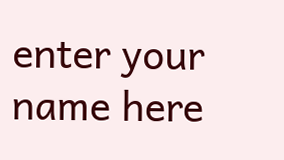enter your name here